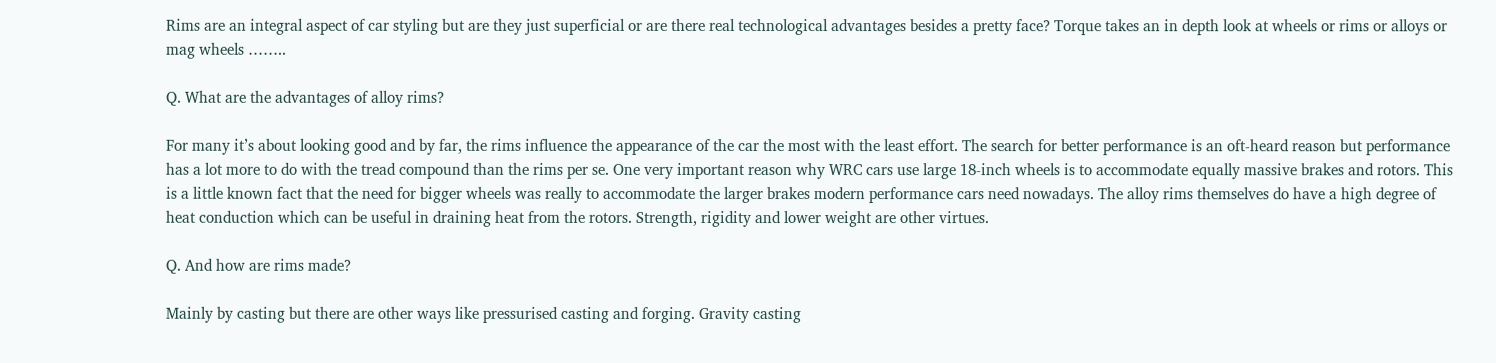Rims are an integral aspect of car styling but are they just superficial or are there real technological advantages besides a pretty face? Torque takes an in depth look at wheels or rims or alloys or mag wheels ……..

Q. What are the advantages of alloy rims?

For many it’s about looking good and by far, the rims influence the appearance of the car the most with the least effort. The search for better performance is an oft-heard reason but performance has a lot more to do with the tread compound than the rims per se. One very important reason why WRC cars use large 18-inch wheels is to accommodate equally massive brakes and rotors. This is a little known fact that the need for bigger wheels was really to accommodate the larger brakes modern performance cars need nowadays. The alloy rims themselves do have a high degree of heat conduction which can be useful in draining heat from the rotors. Strength, rigidity and lower weight are other virtues.

Q. And how are rims made?

Mainly by casting but there are other ways like pressurised casting and forging. Gravity casting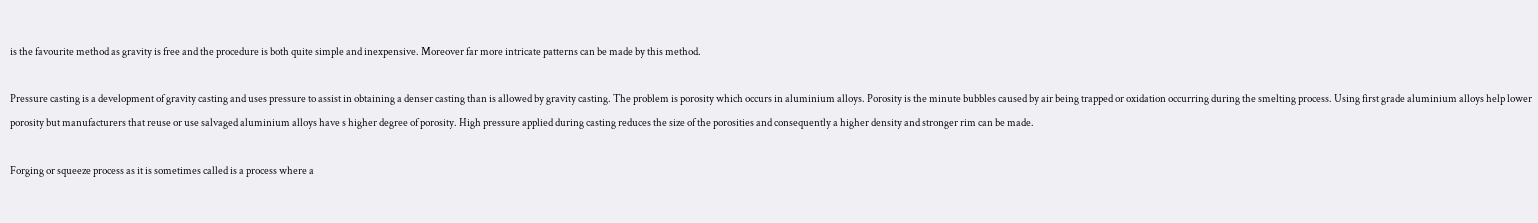is the favourite method as gravity is free and the procedure is both quite simple and inexpensive. Moreover far more intricate patterns can be made by this method.

Pressure casting is a development of gravity casting and uses pressure to assist in obtaining a denser casting than is allowed by gravity casting. The problem is porosity which occurs in aluminium alloys. Porosity is the minute bubbles caused by air being trapped or oxidation occurring during the smelting process. Using first grade aluminium alloys help lower porosity but manufacturers that reuse or use salvaged aluminium alloys have s higher degree of porosity. High pressure applied during casting reduces the size of the porosities and consequently a higher density and stronger rim can be made.

Forging or squeeze process as it is sometimes called is a process where a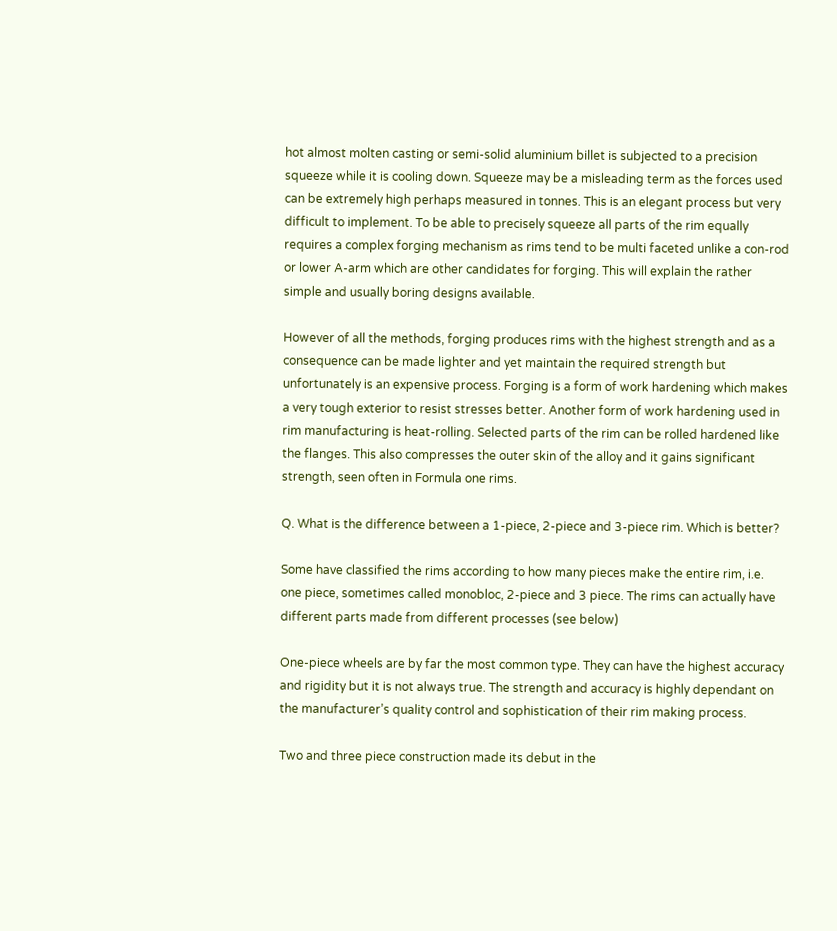hot almost molten casting or semi-solid aluminium billet is subjected to a precision squeeze while it is cooling down. Squeeze may be a misleading term as the forces used can be extremely high perhaps measured in tonnes. This is an elegant process but very difficult to implement. To be able to precisely squeeze all parts of the rim equally requires a complex forging mechanism as rims tend to be multi faceted unlike a con-rod or lower A-arm which are other candidates for forging. This will explain the rather simple and usually boring designs available.

However of all the methods, forging produces rims with the highest strength and as a consequence can be made lighter and yet maintain the required strength but unfortunately is an expensive process. Forging is a form of work hardening which makes a very tough exterior to resist stresses better. Another form of work hardening used in rim manufacturing is heat-rolling. Selected parts of the rim can be rolled hardened like the flanges. This also compresses the outer skin of the alloy and it gains significant strength, seen often in Formula one rims.

Q. What is the difference between a 1-piece, 2-piece and 3-piece rim. Which is better?

Some have classified the rims according to how many pieces make the entire rim, i.e. one piece, sometimes called monobloc, 2-piece and 3 piece. The rims can actually have different parts made from different processes (see below)

One-piece wheels are by far the most common type. They can have the highest accuracy and rigidity but it is not always true. The strength and accuracy is highly dependant on the manufacturer’s quality control and sophistication of their rim making process.

Two and three piece construction made its debut in the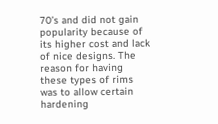70’s and did not gain popularity because of its higher cost and lack of nice designs. The reason for having these types of rims was to allow certain hardening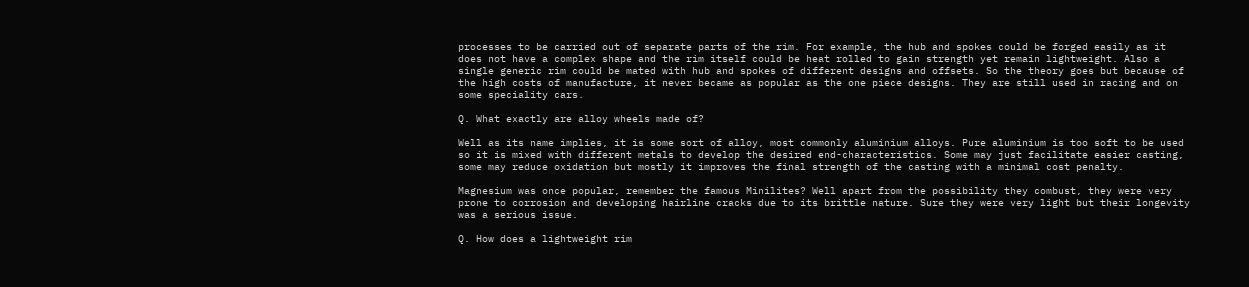processes to be carried out of separate parts of the rim. For example, the hub and spokes could be forged easily as it does not have a complex shape and the rim itself could be heat rolled to gain strength yet remain lightweight. Also a single generic rim could be mated with hub and spokes of different designs and offsets. So the theory goes but because of the high costs of manufacture, it never became as popular as the one piece designs. They are still used in racing and on some speciality cars.

Q. What exactly are alloy wheels made of?

Well as its name implies, it is some sort of alloy, most commonly aluminium alloys. Pure aluminium is too soft to be used so it is mixed with different metals to develop the desired end-characteristics. Some may just facilitate easier casting, some may reduce oxidation but mostly it improves the final strength of the casting with a minimal cost penalty.

Magnesium was once popular, remember the famous Minilites? Well apart from the possibility they combust, they were very prone to corrosion and developing hairline cracks due to its brittle nature. Sure they were very light but their longevity was a serious issue.

Q. How does a lightweight rim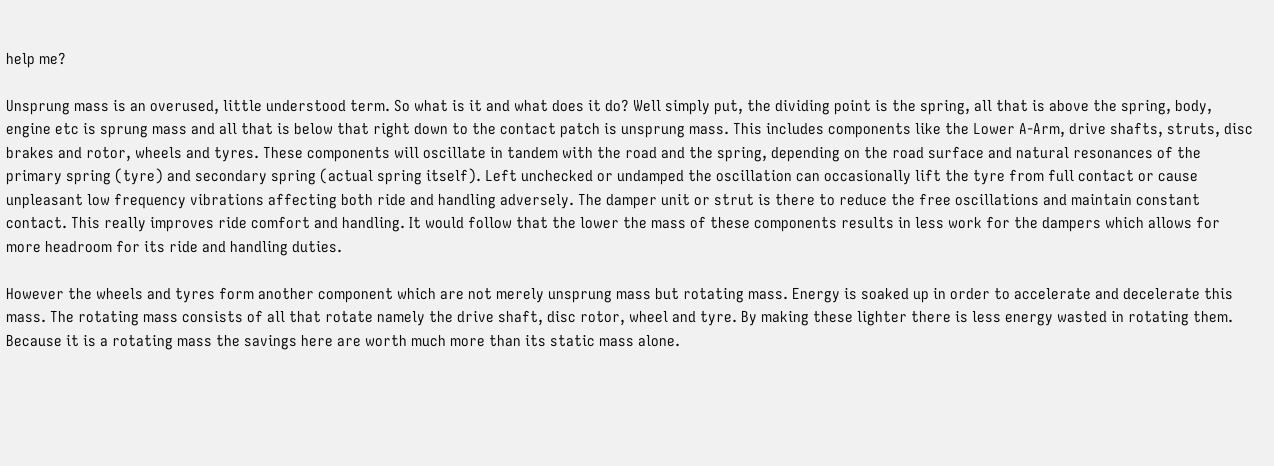help me?

Unsprung mass is an overused, little understood term. So what is it and what does it do? Well simply put, the dividing point is the spring, all that is above the spring, body, engine etc is sprung mass and all that is below that right down to the contact patch is unsprung mass. This includes components like the Lower A-Arm, drive shafts, struts, disc brakes and rotor, wheels and tyres. These components will oscillate in tandem with the road and the spring, depending on the road surface and natural resonances of the primary spring (tyre) and secondary spring (actual spring itself). Left unchecked or undamped the oscillation can occasionally lift the tyre from full contact or cause unpleasant low frequency vibrations affecting both ride and handling adversely. The damper unit or strut is there to reduce the free oscillations and maintain constant contact. This really improves ride comfort and handling. It would follow that the lower the mass of these components results in less work for the dampers which allows for more headroom for its ride and handling duties.

However the wheels and tyres form another component which are not merely unsprung mass but rotating mass. Energy is soaked up in order to accelerate and decelerate this mass. The rotating mass consists of all that rotate namely the drive shaft, disc rotor, wheel and tyre. By making these lighter there is less energy wasted in rotating them. Because it is a rotating mass the savings here are worth much more than its static mass alone.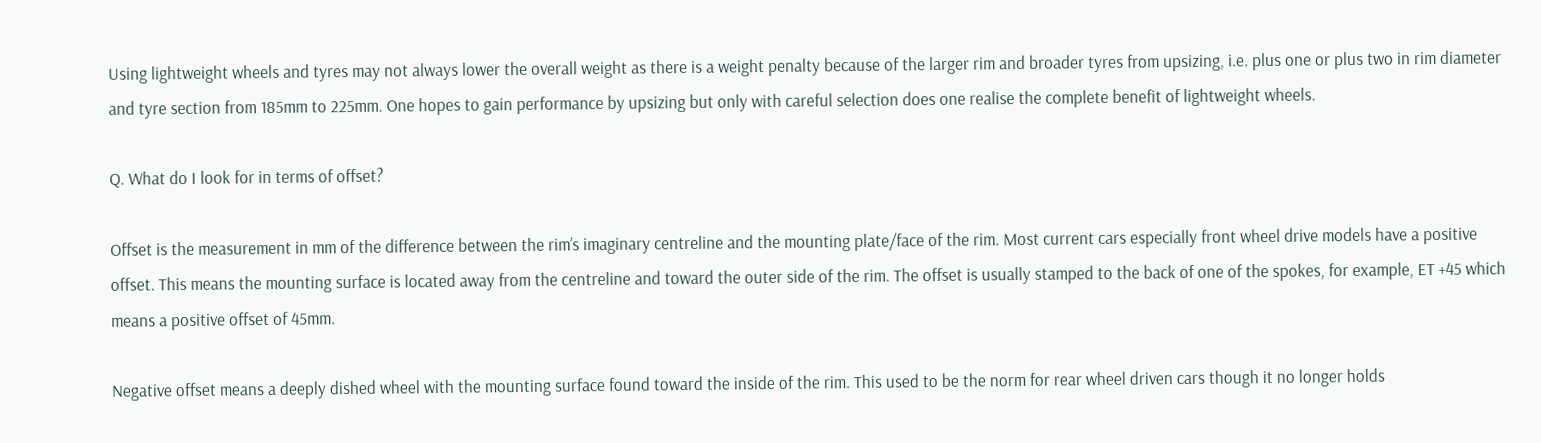Using lightweight wheels and tyres may not always lower the overall weight as there is a weight penalty because of the larger rim and broader tyres from upsizing, i.e. plus one or plus two in rim diameter and tyre section from 185mm to 225mm. One hopes to gain performance by upsizing but only with careful selection does one realise the complete benefit of lightweight wheels.

Q. What do I look for in terms of offset?

Offset is the measurement in mm of the difference between the rim’s imaginary centreline and the mounting plate/face of the rim. Most current cars especially front wheel drive models have a positive offset. This means the mounting surface is located away from the centreline and toward the outer side of the rim. The offset is usually stamped to the back of one of the spokes, for example, ET +45 which means a positive offset of 45mm.

Negative offset means a deeply dished wheel with the mounting surface found toward the inside of the rim. This used to be the norm for rear wheel driven cars though it no longer holds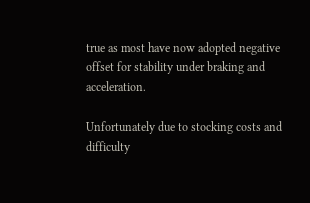true as most have now adopted negative offset for stability under braking and acceleration.

Unfortunately due to stocking costs and difficulty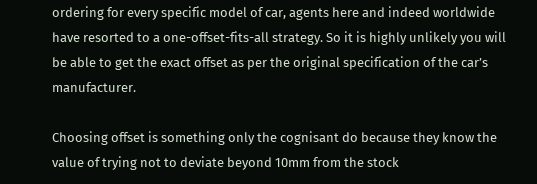ordering for every specific model of car, agents here and indeed worldwide have resorted to a one-offset-fits-all strategy. So it is highly unlikely you will be able to get the exact offset as per the original specification of the car’s manufacturer.

Choosing offset is something only the cognisant do because they know the value of trying not to deviate beyond 10mm from the stock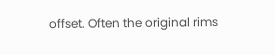offset. Often the original rims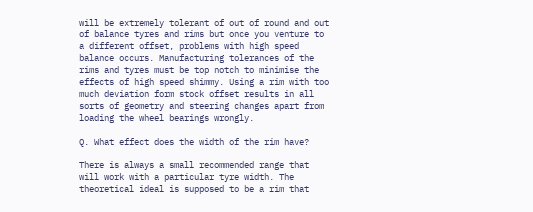will be extremely tolerant of out of round and out of balance tyres and rims but once you venture to a different offset, problems with high speed balance occurs. Manufacturing tolerances of the rims and tyres must be top notch to minimise the effects of high speed shimmy. Using a rim with too much deviation form stock offset results in all sorts of geometry and steering changes apart from loading the wheel bearings wrongly.

Q. What effect does the width of the rim have?

There is always a small recommended range that will work with a particular tyre width. The theoretical ideal is supposed to be a rim that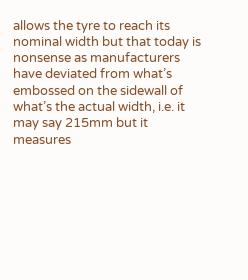allows the tyre to reach its nominal width but that today is nonsense as manufacturers have deviated from what’s embossed on the sidewall of what’s the actual width, i.e. it may say 215mm but it measures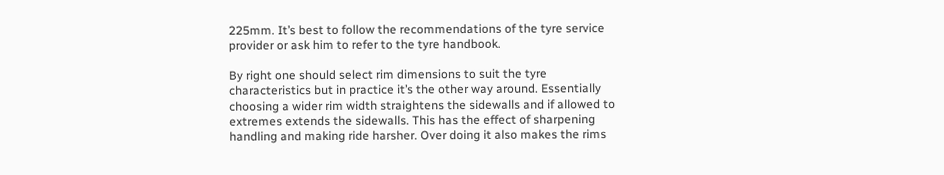225mm. It’s best to follow the recommendations of the tyre service provider or ask him to refer to the tyre handbook.

By right one should select rim dimensions to suit the tyre characteristics but in practice it’s the other way around. Essentially choosing a wider rim width straightens the sidewalls and if allowed to extremes extends the sidewalls. This has the effect of sharpening handling and making ride harsher. Over doing it also makes the rims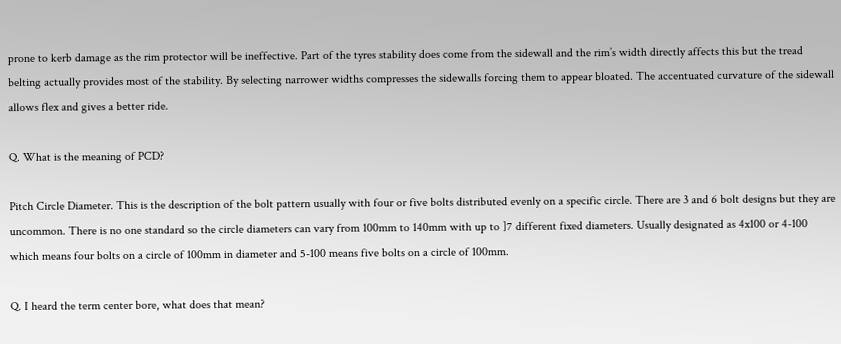prone to kerb damage as the rim protector will be ineffective. Part of the tyres stability does come from the sidewall and the rim’s width directly affects this but the tread belting actually provides most of the stability. By selecting narrower widths compresses the sidewalls forcing them to appear bloated. The accentuated curvature of the sidewall allows flex and gives a better ride.

Q. What is the meaning of PCD?

Pitch Circle Diameter. This is the description of the bolt pattern usually with four or five bolts distributed evenly on a specific circle. There are 3 and 6 bolt designs but they are uncommon. There is no one standard so the circle diameters can vary from 100mm to 140mm with up to ]7 different fixed diameters. Usually designated as 4x100 or 4-100 which means four bolts on a circle of 100mm in diameter and 5-100 means five bolts on a circle of 100mm.

Q. I heard the term center bore, what does that mean?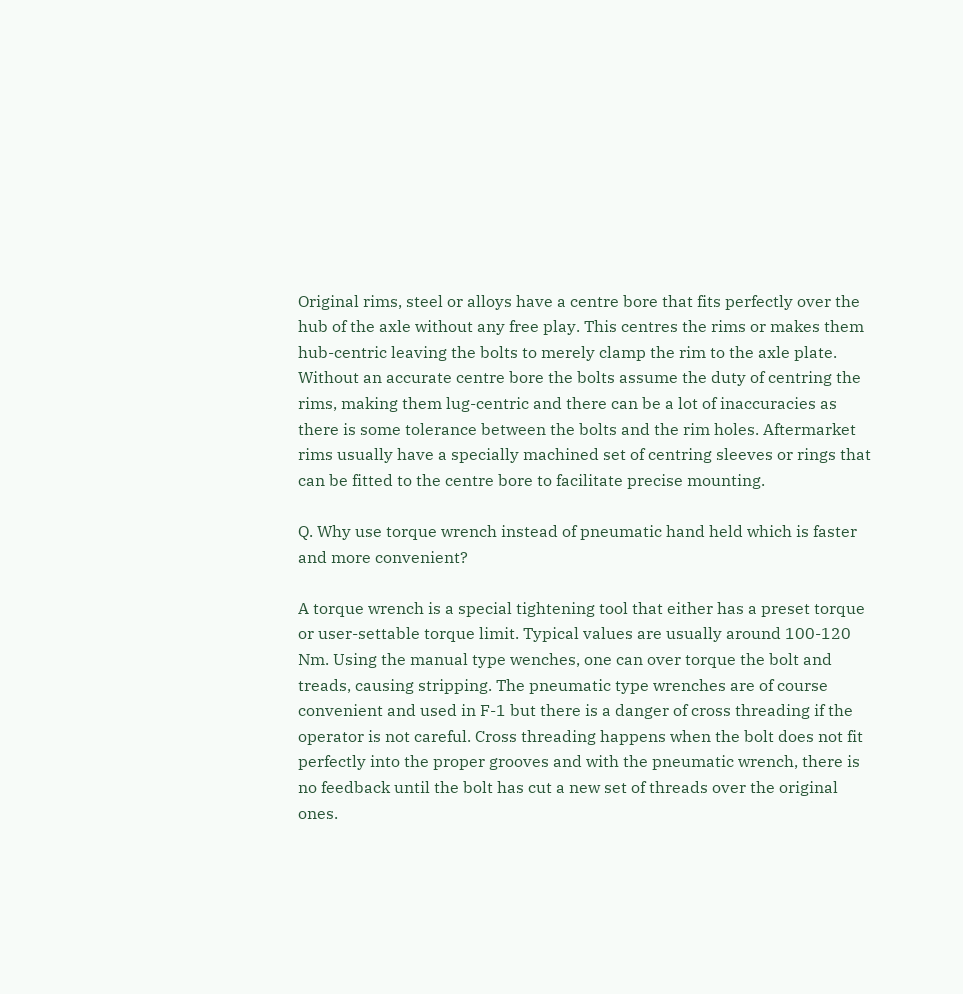Original rims, steel or alloys have a centre bore that fits perfectly over the hub of the axle without any free play. This centres the rims or makes them hub-centric leaving the bolts to merely clamp the rim to the axle plate. Without an accurate centre bore the bolts assume the duty of centring the rims, making them lug-centric and there can be a lot of inaccuracies as there is some tolerance between the bolts and the rim holes. Aftermarket rims usually have a specially machined set of centring sleeves or rings that can be fitted to the centre bore to facilitate precise mounting.

Q. Why use torque wrench instead of pneumatic hand held which is faster and more convenient?

A torque wrench is a special tightening tool that either has a preset torque or user-settable torque limit. Typical values are usually around 100-120 Nm. Using the manual type wenches, one can over torque the bolt and treads, causing stripping. The pneumatic type wrenches are of course convenient and used in F-1 but there is a danger of cross threading if the operator is not careful. Cross threading happens when the bolt does not fit perfectly into the proper grooves and with the pneumatic wrench, there is no feedback until the bolt has cut a new set of threads over the original ones.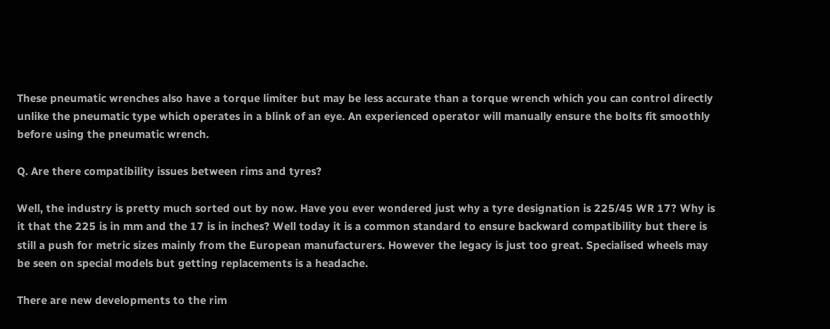These pneumatic wrenches also have a torque limiter but may be less accurate than a torque wrench which you can control directly unlike the pneumatic type which operates in a blink of an eye. An experienced operator will manually ensure the bolts fit smoothly before using the pneumatic wrench.

Q. Are there compatibility issues between rims and tyres?

Well, the industry is pretty much sorted out by now. Have you ever wondered just why a tyre designation is 225/45 WR 17? Why is it that the 225 is in mm and the 17 is in inches? Well today it is a common standard to ensure backward compatibility but there is still a push for metric sizes mainly from the European manufacturers. However the legacy is just too great. Specialised wheels may be seen on special models but getting replacements is a headache.

There are new developments to the rim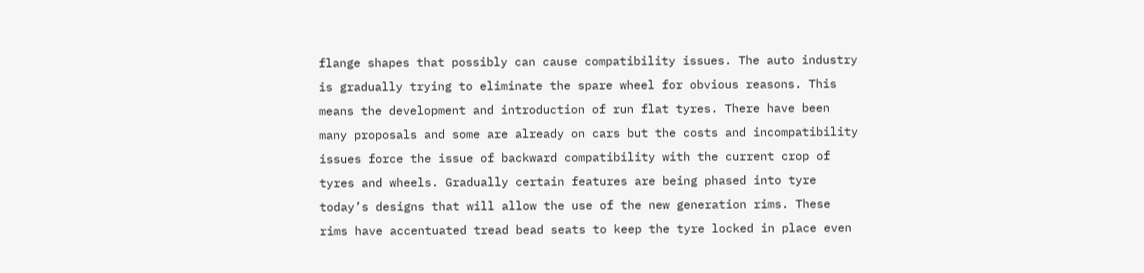flange shapes that possibly can cause compatibility issues. The auto industry is gradually trying to eliminate the spare wheel for obvious reasons. This means the development and introduction of run flat tyres. There have been many proposals and some are already on cars but the costs and incompatibility issues force the issue of backward compatibility with the current crop of tyres and wheels. Gradually certain features are being phased into tyre today’s designs that will allow the use of the new generation rims. These rims have accentuated tread bead seats to keep the tyre locked in place even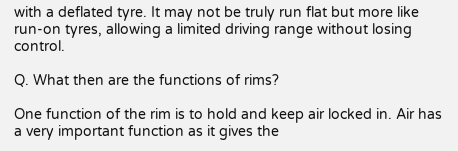with a deflated tyre. It may not be truly run flat but more like run-on tyres, allowing a limited driving range without losing control.

Q. What then are the functions of rims?

One function of the rim is to hold and keep air locked in. Air has a very important function as it gives the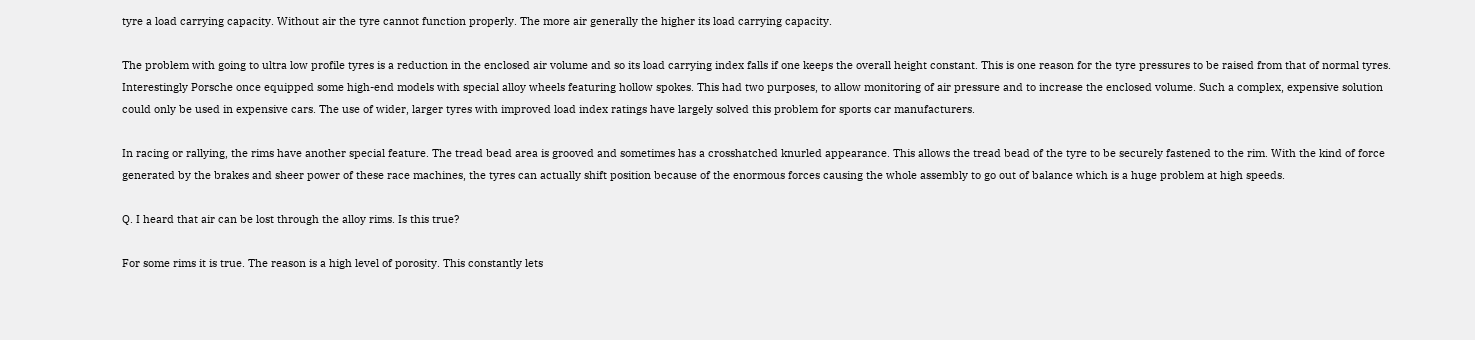tyre a load carrying capacity. Without air the tyre cannot function properly. The more air generally the higher its load carrying capacity.

The problem with going to ultra low profile tyres is a reduction in the enclosed air volume and so its load carrying index falls if one keeps the overall height constant. This is one reason for the tyre pressures to be raised from that of normal tyres. Interestingly Porsche once equipped some high-end models with special alloy wheels featuring hollow spokes. This had two purposes, to allow monitoring of air pressure and to increase the enclosed volume. Such a complex, expensive solution could only be used in expensive cars. The use of wider, larger tyres with improved load index ratings have largely solved this problem for sports car manufacturers.

In racing or rallying, the rims have another special feature. The tread bead area is grooved and sometimes has a crosshatched knurled appearance. This allows the tread bead of the tyre to be securely fastened to the rim. With the kind of force generated by the brakes and sheer power of these race machines, the tyres can actually shift position because of the enormous forces causing the whole assembly to go out of balance which is a huge problem at high speeds.

Q. I heard that air can be lost through the alloy rims. Is this true?

For some rims it is true. The reason is a high level of porosity. This constantly lets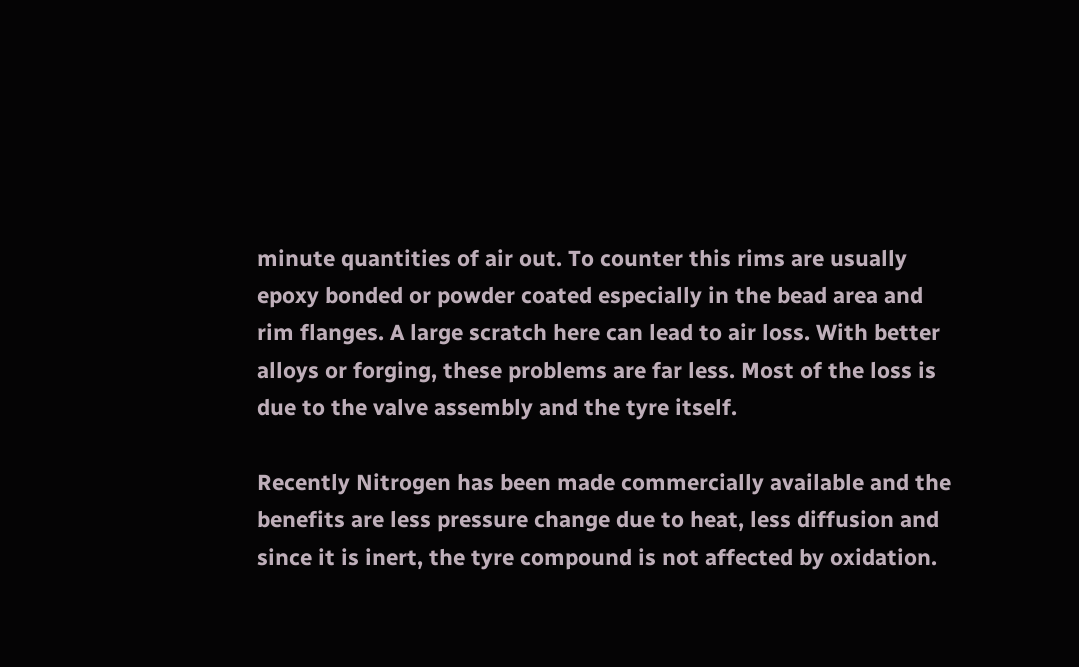minute quantities of air out. To counter this rims are usually epoxy bonded or powder coated especially in the bead area and rim flanges. A large scratch here can lead to air loss. With better alloys or forging, these problems are far less. Most of the loss is due to the valve assembly and the tyre itself.

Recently Nitrogen has been made commercially available and the benefits are less pressure change due to heat, less diffusion and since it is inert, the tyre compound is not affected by oxidation.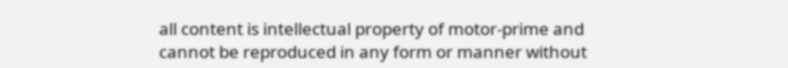all content is intellectual property of motor-prime and cannot be reproduced in any form or manner without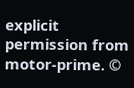explicit permission from motor-prime. ©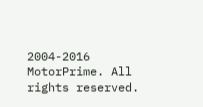2004-2016 MotorPrime. All rights reserved.